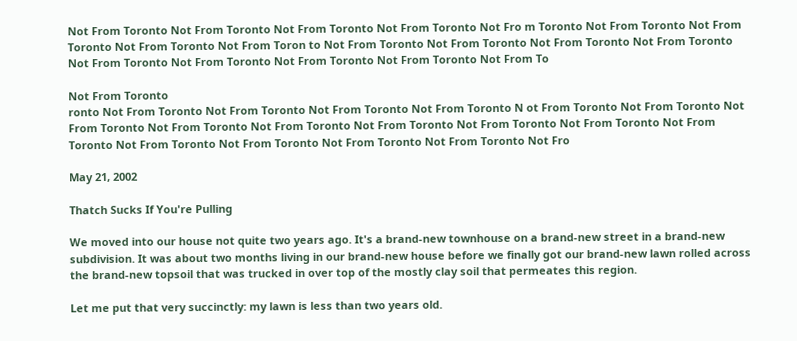Not From Toronto Not From Toronto Not From Toronto Not From Toronto Not Fro m Toronto Not From Toronto Not From Toronto Not From Toronto Not From Toron to Not From Toronto Not From Toronto Not From Toronto Not From Toronto Not From Toronto Not From Toronto Not From Toronto Not From Toronto Not From To

Not From Toronto
ronto Not From Toronto Not From Toronto Not From Toronto Not From Toronto N ot From Toronto Not From Toronto Not From Toronto Not From Toronto Not From Toronto Not From Toronto Not From Toronto Not From Toronto Not From Toronto Not From Toronto Not From Toronto Not From Toronto Not From Toronto Not Fro

May 21, 2002

Thatch Sucks If You're Pulling

We moved into our house not quite two years ago. It's a brand-new townhouse on a brand-new street in a brand-new subdivision. It was about two months living in our brand-new house before we finally got our brand-new lawn rolled across the brand-new topsoil that was trucked in over top of the mostly clay soil that permeates this region.

Let me put that very succinctly: my lawn is less than two years old.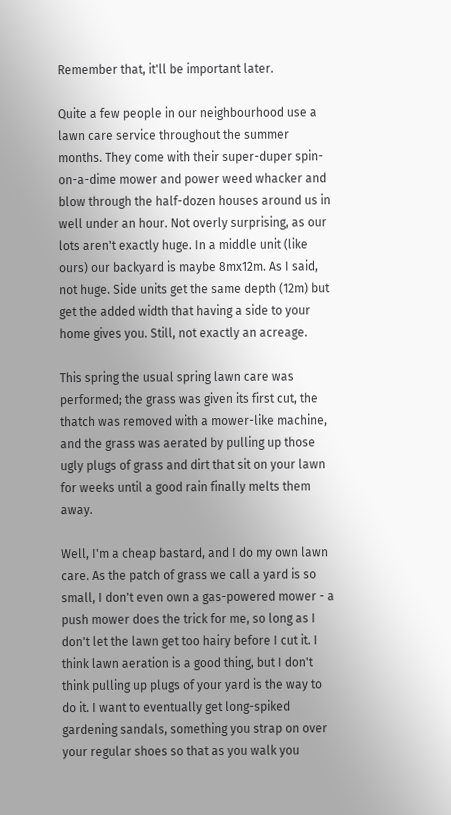Remember that, it'll be important later.

Quite a few people in our neighbourhood use a lawn care service throughout the summer months. They come with their super-duper spin-on-a-dime mower and power weed whacker and blow through the half-dozen houses around us in well under an hour. Not overly surprising, as our lots aren't exactly huge. In a middle unit (like ours) our backyard is maybe 8mx12m. As I said, not huge. Side units get the same depth (12m) but get the added width that having a side to your home gives you. Still, not exactly an acreage.

This spring the usual spring lawn care was performed; the grass was given its first cut, the thatch was removed with a mower-like machine, and the grass was aerated by pulling up those ugly plugs of grass and dirt that sit on your lawn for weeks until a good rain finally melts them away.

Well, I'm a cheap bastard, and I do my own lawn care. As the patch of grass we call a yard is so small, I don't even own a gas-powered mower - a push mower does the trick for me, so long as I don't let the lawn get too hairy before I cut it. I think lawn aeration is a good thing, but I don't think pulling up plugs of your yard is the way to do it. I want to eventually get long-spiked gardening sandals, something you strap on over your regular shoes so that as you walk you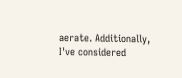aerate. Additionally, I've considered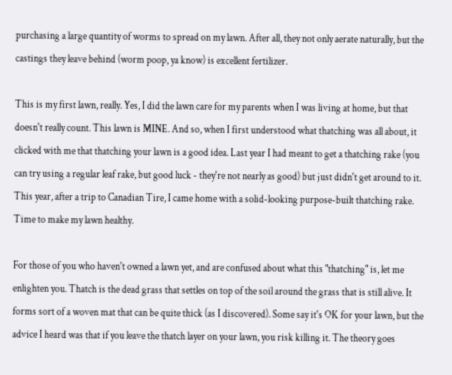purchasing a large quantity of worms to spread on my lawn. After all, they not only aerate naturally, but the castings they leave behind (worm poop, ya know) is excellent fertilizer.

This is my first lawn, really. Yes, I did the lawn care for my parents when I was living at home, but that doesn't really count. This lawn is MINE. And so, when I first understood what thatching was all about, it clicked with me that thatching your lawn is a good idea. Last year I had meant to get a thatching rake (you can try using a regular leaf rake, but good luck - they're not nearly as good) but just didn't get around to it. This year, after a trip to Canadian Tire, I came home with a solid-looking purpose-built thatching rake. Time to make my lawn healthy.

For those of you who haven't owned a lawn yet, and are confused about what this "thatching" is, let me enlighten you. Thatch is the dead grass that settles on top of the soil around the grass that is still alive. It forms sort of a woven mat that can be quite thick (as I discovered). Some say it's OK for your lawn, but the advice I heard was that if you leave the thatch layer on your lawn, you risk killing it. The theory goes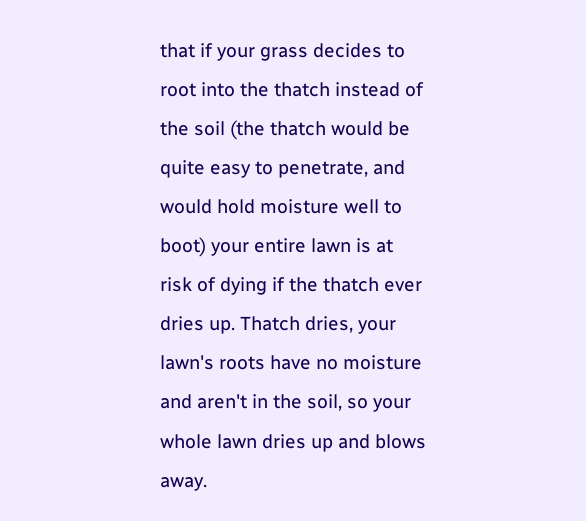that if your grass decides to root into the thatch instead of the soil (the thatch would be quite easy to penetrate, and would hold moisture well to boot) your entire lawn is at risk of dying if the thatch ever dries up. Thatch dries, your lawn's roots have no moisture and aren't in the soil, so your whole lawn dries up and blows away.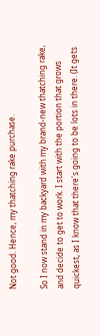Not good. Hence, my thatching rake purchase.

So I now stand in my backyard with my brand-new thatching rake, and decide to get to work. I start with the portion that grows quickest, as I know that there's going to be lots in there. (It gets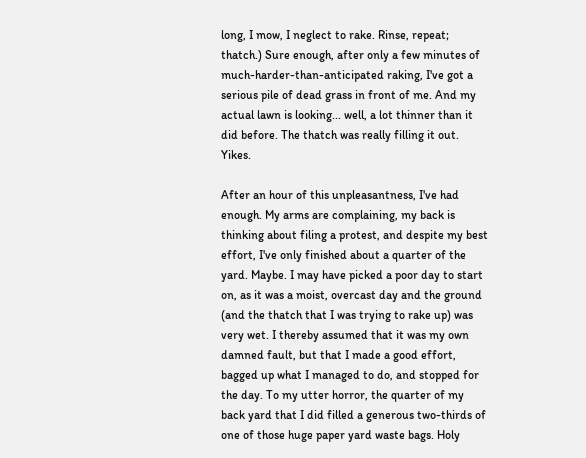long, I mow, I neglect to rake. Rinse, repeat; thatch.) Sure enough, after only a few minutes of much-harder-than-anticipated raking, I've got a serious pile of dead grass in front of me. And my actual lawn is looking... well, a lot thinner than it did before. The thatch was really filling it out. Yikes.

After an hour of this unpleasantness, I've had enough. My arms are complaining, my back is thinking about filing a protest, and despite my best effort, I've only finished about a quarter of the yard. Maybe. I may have picked a poor day to start on, as it was a moist, overcast day and the ground (and the thatch that I was trying to rake up) was very wet. I thereby assumed that it was my own damned fault, but that I made a good effort, bagged up what I managed to do, and stopped for the day. To my utter horror, the quarter of my back yard that I did filled a generous two-thirds of one of those huge paper yard waste bags. Holy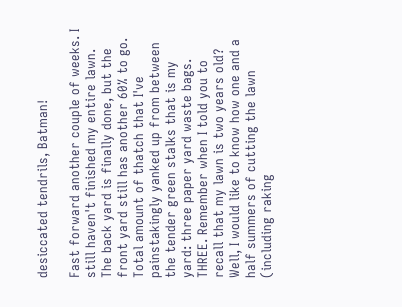desiccated tendrils, Batman!

Fast forward another couple of weeks. I still haven't finished my entire lawn. The back yard is finally done, but the front yard still has another 60% to go. Total amount of thatch that I've painstakingly yanked up from between the tender green stalks that is my yard: three paper yard waste bags. THREE. Remember when I told you to recall that my lawn is two years old? Well, I would like to know how one and a half summers of cutting the lawn (including raking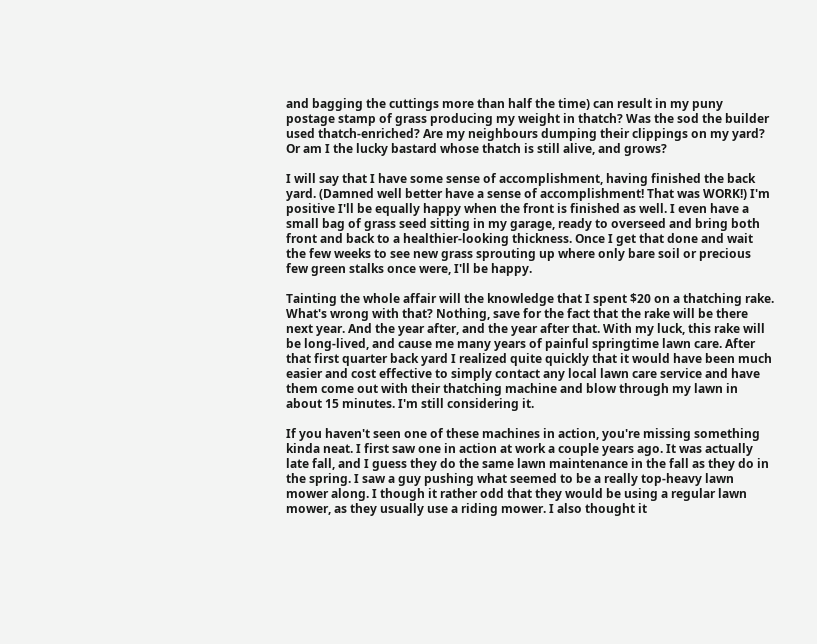and bagging the cuttings more than half the time) can result in my puny postage stamp of grass producing my weight in thatch? Was the sod the builder used thatch-enriched? Are my neighbours dumping their clippings on my yard? Or am I the lucky bastard whose thatch is still alive, and grows?

I will say that I have some sense of accomplishment, having finished the back yard. (Damned well better have a sense of accomplishment! That was WORK!) I'm positive I'll be equally happy when the front is finished as well. I even have a small bag of grass seed sitting in my garage, ready to overseed and bring both front and back to a healthier-looking thickness. Once I get that done and wait the few weeks to see new grass sprouting up where only bare soil or precious few green stalks once were, I'll be happy.

Tainting the whole affair will the knowledge that I spent $20 on a thatching rake. What's wrong with that? Nothing, save for the fact that the rake will be there next year. And the year after, and the year after that. With my luck, this rake will be long-lived, and cause me many years of painful springtime lawn care. After that first quarter back yard I realized quite quickly that it would have been much easier and cost effective to simply contact any local lawn care service and have them come out with their thatching machine and blow through my lawn in about 15 minutes. I'm still considering it.

If you haven't seen one of these machines in action, you're missing something kinda neat. I first saw one in action at work a couple years ago. It was actually late fall, and I guess they do the same lawn maintenance in the fall as they do in the spring. I saw a guy pushing what seemed to be a really top-heavy lawn mower along. I though it rather odd that they would be using a regular lawn mower, as they usually use a riding mower. I also thought it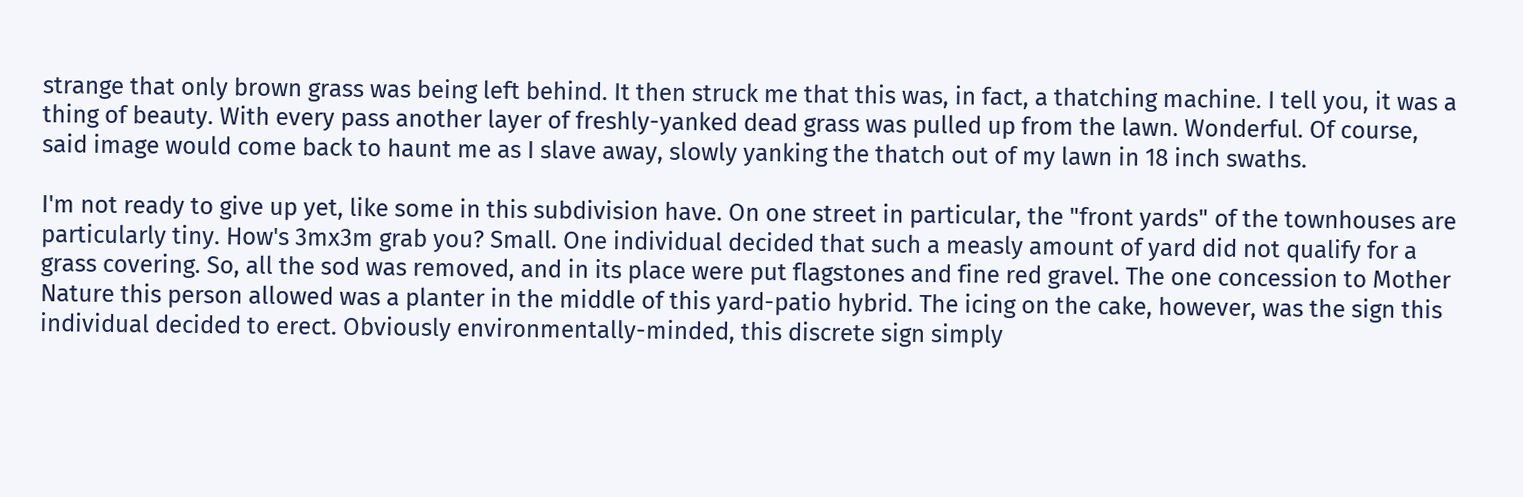strange that only brown grass was being left behind. It then struck me that this was, in fact, a thatching machine. I tell you, it was a thing of beauty. With every pass another layer of freshly-yanked dead grass was pulled up from the lawn. Wonderful. Of course, said image would come back to haunt me as I slave away, slowly yanking the thatch out of my lawn in 18 inch swaths.

I'm not ready to give up yet, like some in this subdivision have. On one street in particular, the "front yards" of the townhouses are particularly tiny. How's 3mx3m grab you? Small. One individual decided that such a measly amount of yard did not qualify for a grass covering. So, all the sod was removed, and in its place were put flagstones and fine red gravel. The one concession to Mother Nature this person allowed was a planter in the middle of this yard-patio hybrid. The icing on the cake, however, was the sign this individual decided to erect. Obviously environmentally-minded, this discrete sign simply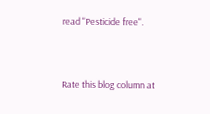read "Pesticide free".


Rate this blog column at